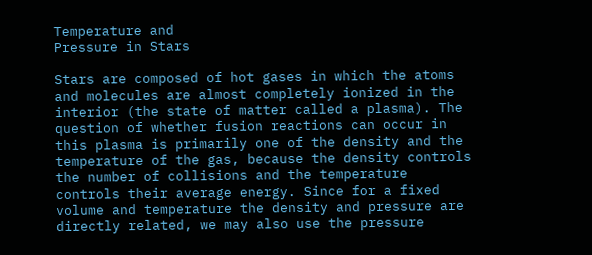Temperature and
Pressure in Stars

Stars are composed of hot gases in which the atoms and molecules are almost completely ionized in the interior (the state of matter called a plasma). The question of whether fusion reactions can occur in this plasma is primarily one of the density and the temperature of the gas, because the density controls the number of collisions and the temperature controls their average energy. Since for a fixed volume and temperature the density and pressure are directly related, we may also use the pressure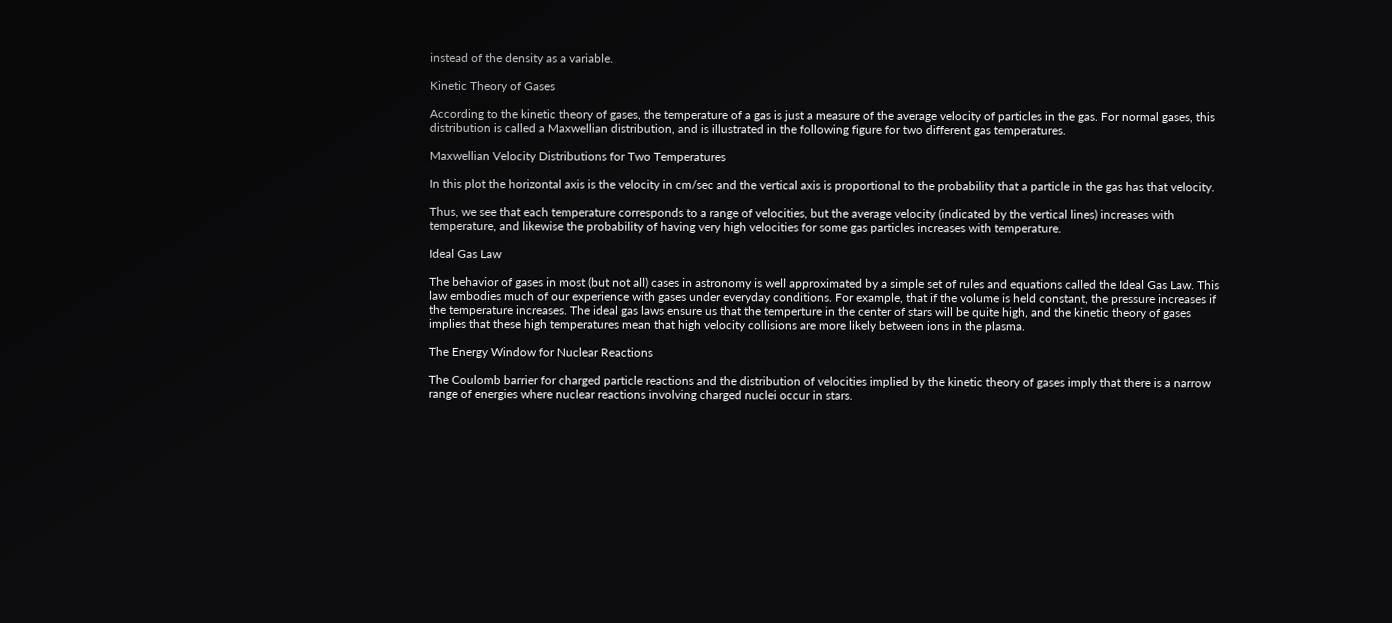instead of the density as a variable.

Kinetic Theory of Gases

According to the kinetic theory of gases, the temperature of a gas is just a measure of the average velocity of particles in the gas. For normal gases, this distribution is called a Maxwellian distribution, and is illustrated in the following figure for two different gas temperatures.

Maxwellian Velocity Distributions for Two Temperatures

In this plot the horizontal axis is the velocity in cm/sec and the vertical axis is proportional to the probability that a particle in the gas has that velocity.

Thus, we see that each temperature corresponds to a range of velocities, but the average velocity (indicated by the vertical lines) increases with temperature, and likewise the probability of having very high velocities for some gas particles increases with temperature.

Ideal Gas Law

The behavior of gases in most (but not all) cases in astronomy is well approximated by a simple set of rules and equations called the Ideal Gas Law. This law embodies much of our experience with gases under everyday conditions. For example, that if the volume is held constant, the pressure increases if the temperature increases. The ideal gas laws ensure us that the temperture in the center of stars will be quite high, and the kinetic theory of gases implies that these high temperatures mean that high velocity collisions are more likely between ions in the plasma.

The Energy Window for Nuclear Reactions

The Coulomb barrier for charged particle reactions and the distribution of velocities implied by the kinetic theory of gases imply that there is a narrow range of energies where nuclear reactions involving charged nuclei occur in stars.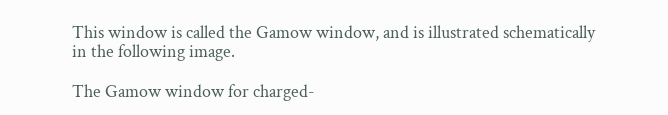This window is called the Gamow window, and is illustrated schematically in the following image.

The Gamow window for charged-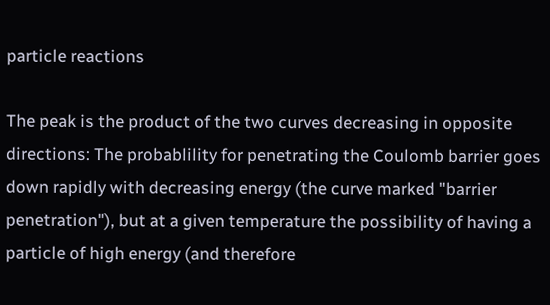particle reactions

The peak is the product of the two curves decreasing in opposite directions: The probablility for penetrating the Coulomb barrier goes down rapidly with decreasing energy (the curve marked "barrier penetration"), but at a given temperature the possibility of having a particle of high energy (and therefore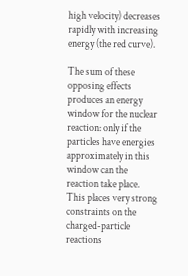high velocity) decreases rapidly with increasing energy (the red curve).

The sum of these opposing effects produces an energy window for the nuclear reaction: only if the particles have energies approximately in this window can the reaction take place. This places very strong constraints on the charged-particle reactions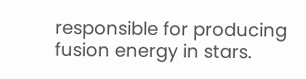responsible for producing fusion energy in stars.